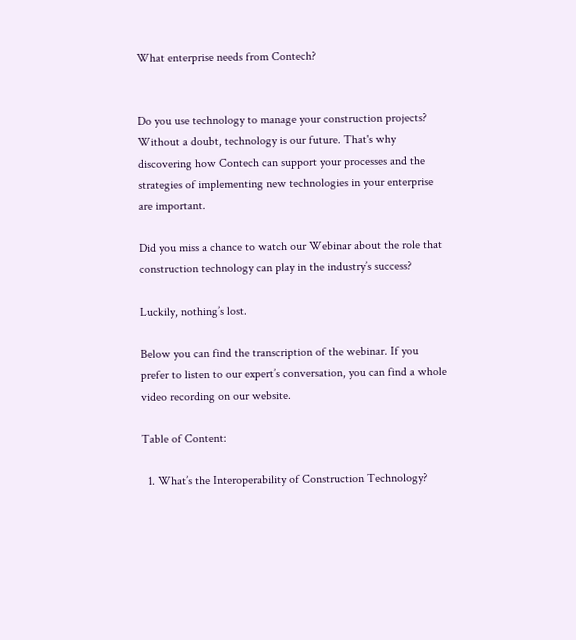What enterprise needs from Contech?


Do you use technology to manage your construction projects?
Without a doubt, technology is our future. That's why discovering how Contech can support your processes and the strategies of implementing new technologies in your enterprise are important.

Did you miss a chance to watch our Webinar about the role that construction technology can play in the industry’s success?

Luckily, nothing’s lost.

Below you can find the transcription of the webinar. If you prefer to listen to our expert’s conversation, you can find a whole video recording on our website.

Table of Content:

  1. What’s the Interoperability of Construction Technology?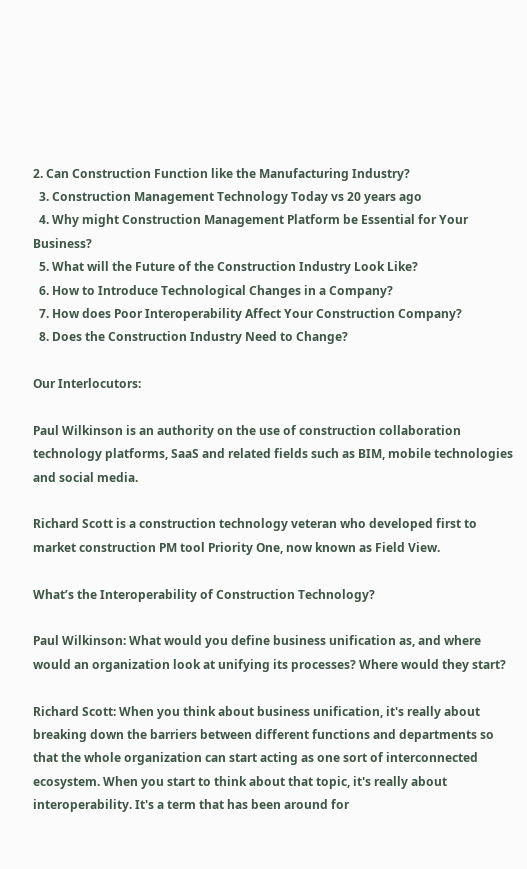2. Can Construction Function like the Manufacturing Industry?
  3. Construction Management Technology Today vs 20 years ago
  4. Why might Construction Management Platform be Essential for Your Business?
  5. What will the Future of the Construction Industry Look Like?
  6. How to Introduce Technological Changes in a Company?
  7. How does Poor Interoperability Affect Your Construction Company?
  8. Does the Construction Industry Need to Change?

Our Interlocutors:

Paul Wilkinson is an authority on the use of construction collaboration technology platforms, SaaS and related fields such as BIM, mobile technologies and social media.

Richard Scott is a construction technology veteran who developed first to market construction PM tool Priority One, now known as Field View.

What’s the Interoperability of Construction Technology?

Paul Wilkinson: What would you define business unification as, and where would an organization look at unifying its processes? Where would they start?

Richard Scott: When you think about business unification, it's really about breaking down the barriers between different functions and departments so that the whole organization can start acting as one sort of interconnected ecosystem. When you start to think about that topic, it's really about interoperability. It's a term that has been around for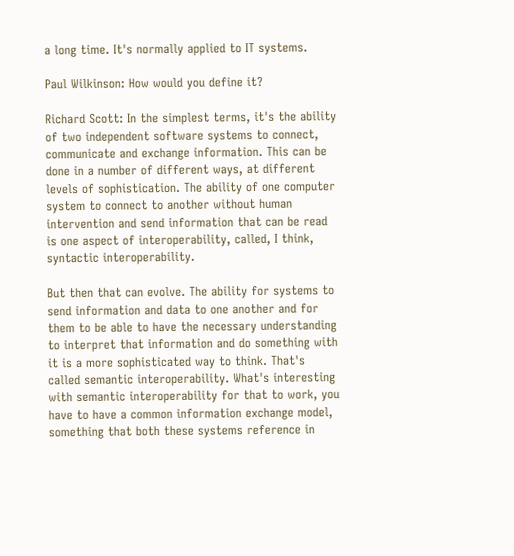a long time. It's normally applied to IT systems.

Paul Wilkinson: How would you define it?

Richard Scott: In the simplest terms, it's the ability of two independent software systems to connect, communicate and exchange information. This can be done in a number of different ways, at different levels of sophistication. The ability of one computer system to connect to another without human intervention and send information that can be read is one aspect of interoperability, called, I think, syntactic interoperability.

But then that can evolve. The ability for systems to send information and data to one another and for them to be able to have the necessary understanding to interpret that information and do something with it is a more sophisticated way to think. That's called semantic interoperability. What's interesting with semantic interoperability for that to work, you have to have a common information exchange model, something that both these systems reference in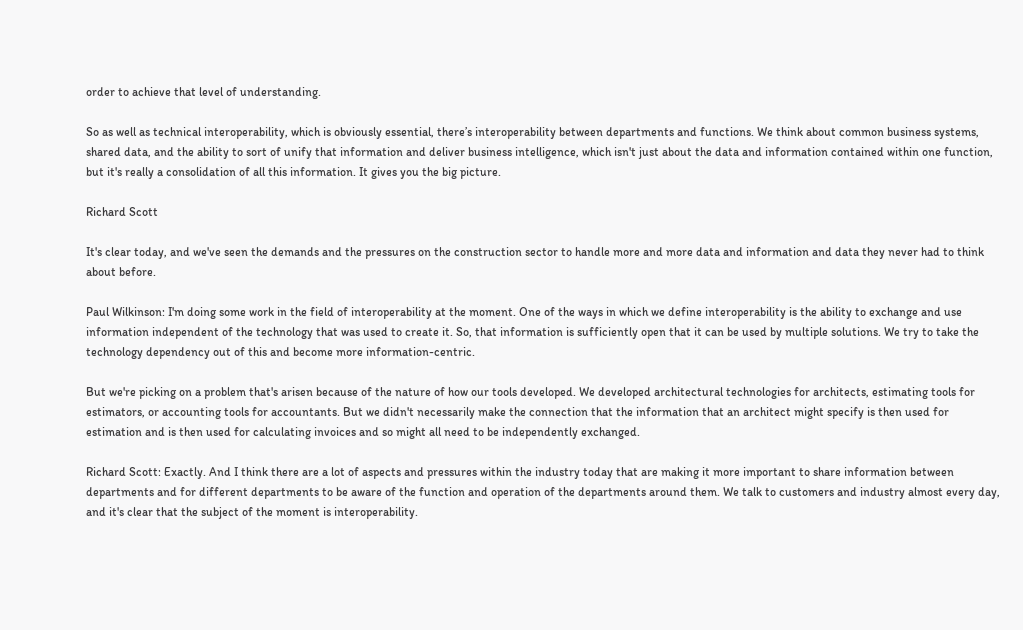order to achieve that level of understanding.

So as well as technical interoperability, which is obviously essential, there’s interoperability between departments and functions. We think about common business systems, shared data, and the ability to sort of unify that information and deliver business intelligence, which isn't just about the data and information contained within one function, but it's really a consolidation of all this information. It gives you the big picture.

Richard Scott

It's clear today, and we've seen the demands and the pressures on the construction sector to handle more and more data and information and data they never had to think about before.

Paul Wilkinson: I'm doing some work in the field of interoperability at the moment. One of the ways in which we define interoperability is the ability to exchange and use information independent of the technology that was used to create it. So, that information is sufficiently open that it can be used by multiple solutions. We try to take the technology dependency out of this and become more information-centric.

But we're picking on a problem that's arisen because of the nature of how our tools developed. We developed architectural technologies for architects, estimating tools for estimators, or accounting tools for accountants. But we didn't necessarily make the connection that the information that an architect might specify is then used for estimation and is then used for calculating invoices and so might all need to be independently exchanged.

Richard Scott: Exactly. And I think there are a lot of aspects and pressures within the industry today that are making it more important to share information between departments and for different departments to be aware of the function and operation of the departments around them. We talk to customers and industry almost every day, and it's clear that the subject of the moment is interoperability.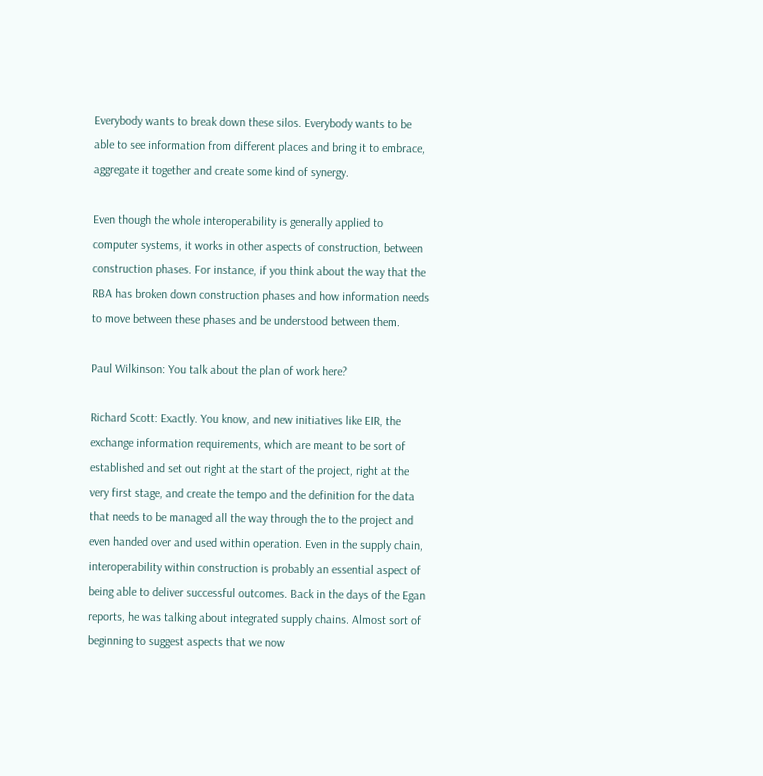Everybody wants to break down these silos. Everybody wants to be able to see information from different places and bring it to embrace, aggregate it together and create some kind of synergy.

Even though the whole interoperability is generally applied to computer systems, it works in other aspects of construction, between construction phases. For instance, if you think about the way that the RBA has broken down construction phases and how information needs to move between these phases and be understood between them.

Paul Wilkinson: You talk about the plan of work here?

Richard Scott: Exactly. You know, and new initiatives like EIR, the exchange information requirements, which are meant to be sort of established and set out right at the start of the project, right at the very first stage, and create the tempo and the definition for the data that needs to be managed all the way through the to the project and even handed over and used within operation. Even in the supply chain, interoperability within construction is probably an essential aspect of being able to deliver successful outcomes. Back in the days of the Egan reports, he was talking about integrated supply chains. Almost sort of beginning to suggest aspects that we now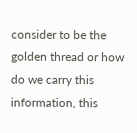consider to be the golden thread or how do we carry this information, this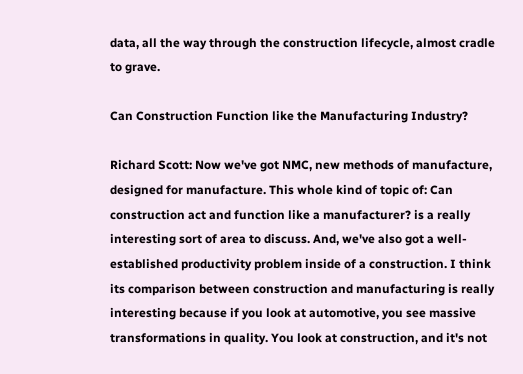data, all the way through the construction lifecycle, almost cradle to grave.

Can Construction Function like the Manufacturing Industry?

Richard Scott: Now we've got NMC, new methods of manufacture, designed for manufacture. This whole kind of topic of: Can construction act and function like a manufacturer? is a really interesting sort of area to discuss. And, we've also got a well-established productivity problem inside of a construction. I think its comparison between construction and manufacturing is really interesting because if you look at automotive, you see massive transformations in quality. You look at construction, and it's not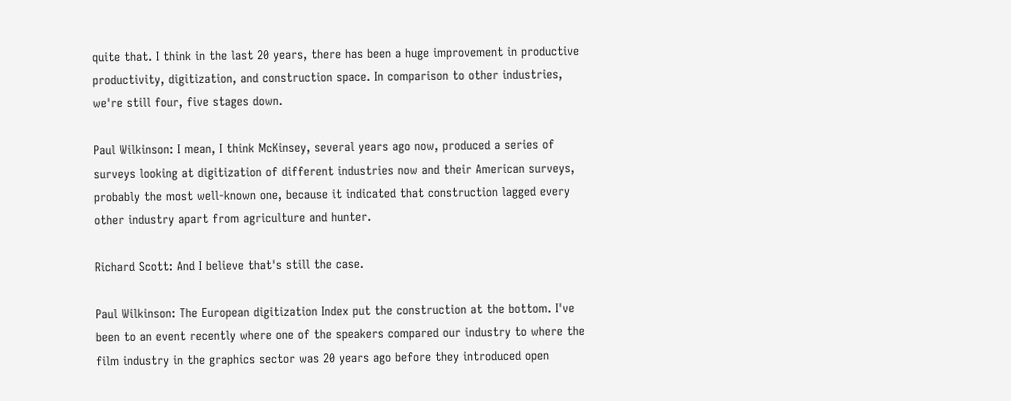quite that. I think in the last 20 years, there has been a huge improvement in productive productivity, digitization, and construction space. In comparison to other industries, we're still four, five stages down.

Paul Wilkinson: I mean, I think McKinsey, several years ago now, produced a series of surveys looking at digitization of different industries now and their American surveys, probably the most well-known one, because it indicated that construction lagged every other industry apart from agriculture and hunter.

Richard Scott: And I believe that's still the case.

Paul Wilkinson: The European digitization Index put the construction at the bottom. I've been to an event recently where one of the speakers compared our industry to where the film industry in the graphics sector was 20 years ago before they introduced open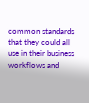common standards that they could all use in their business workflows and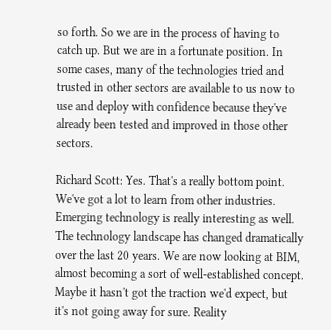so forth. So we are in the process of having to catch up. But we are in a fortunate position. In some cases, many of the technologies tried and trusted in other sectors are available to us now to use and deploy with confidence because they've already been tested and improved in those other sectors.

Richard Scott: Yes. That's a really bottom point. We've got a lot to learn from other industries. Emerging technology is really interesting as well. The technology landscape has changed dramatically over the last 20 years. We are now looking at BIM, almost becoming a sort of well-established concept. Maybe it hasn't got the traction we'd expect, but it's not going away for sure. Reality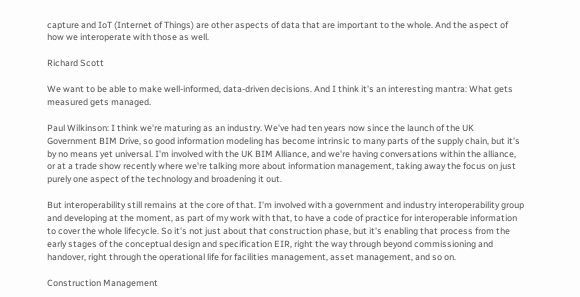capture and IoT (Internet of Things) are other aspects of data that are important to the whole. And the aspect of how we interoperate with those as well.

Richard Scott

We want to be able to make well-informed, data-driven decisions. And I think it's an interesting mantra: What gets measured gets managed.

Paul Wilkinson: I think we're maturing as an industry. We've had ten years now since the launch of the UK Government BIM Drive, so good information modeling has become intrinsic to many parts of the supply chain, but it's by no means yet universal. I'm involved with the UK BIM Alliance, and we're having conversations within the alliance, or at a trade show recently where we're talking more about information management, taking away the focus on just purely one aspect of the technology and broadening it out.

But interoperability still remains at the core of that. I'm involved with a government and industry interoperability group and developing at the moment, as part of my work with that, to have a code of practice for interoperable information to cover the whole lifecycle. So it's not just about that construction phase, but it's enabling that process from the early stages of the conceptual design and specification EIR, right the way through beyond commissioning and handover, right through the operational life for facilities management, asset management, and so on.

Construction Management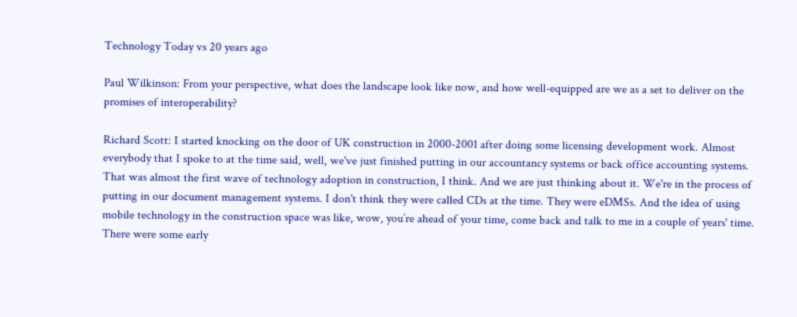Technology Today vs 20 years ago

Paul Wilkinson: From your perspective, what does the landscape look like now, and how well-equipped are we as a set to deliver on the promises of interoperability?

Richard Scott: I started knocking on the door of UK construction in 2000-2001 after doing some licensing development work. Almost everybody that I spoke to at the time said, well, we've just finished putting in our accountancy systems or back office accounting systems. That was almost the first wave of technology adoption in construction, I think. And we are just thinking about it. We're in the process of putting in our document management systems. I don't think they were called CDs at the time. They were eDMSs. And the idea of using mobile technology in the construction space was like, wow, you’re ahead of your time, come back and talk to me in a couple of years' time. There were some early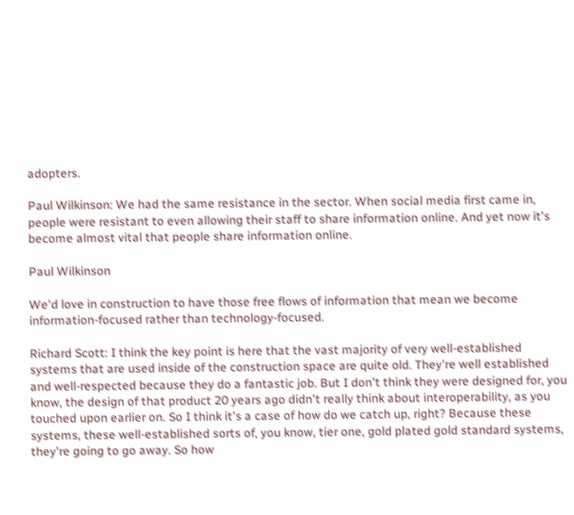adopters.

Paul Wilkinson: We had the same resistance in the sector. When social media first came in, people were resistant to even allowing their staff to share information online. And yet now it's become almost vital that people share information online.

Paul Wilkinson

We'd love in construction to have those free flows of information that mean we become information-focused rather than technology-focused.

Richard Scott: I think the key point is here that the vast majority of very well-established systems that are used inside of the construction space are quite old. They're well established and well-respected because they do a fantastic job. But I don't think they were designed for, you know, the design of that product 20 years ago didn't really think about interoperability, as you touched upon earlier on. So I think it's a case of how do we catch up, right? Because these systems, these well-established sorts of, you know, tier one, gold plated gold standard systems, they're going to go away. So how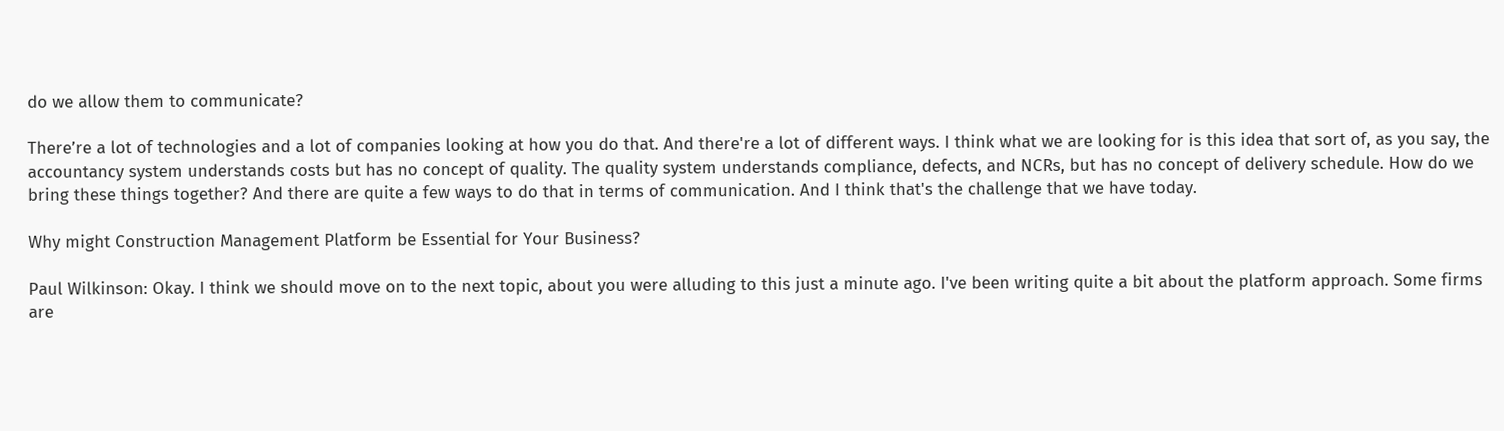do we allow them to communicate?

There’re a lot of technologies and a lot of companies looking at how you do that. And there're a lot of different ways. I think what we are looking for is this idea that sort of, as you say, the accountancy system understands costs but has no concept of quality. The quality system understands compliance, defects, and NCRs, but has no concept of delivery schedule. How do we bring these things together? And there are quite a few ways to do that in terms of communication. And I think that's the challenge that we have today.

Why might Construction Management Platform be Essential for Your Business?

Paul Wilkinson: Okay. I think we should move on to the next topic, about you were alluding to this just a minute ago. I've been writing quite a bit about the platform approach. Some firms are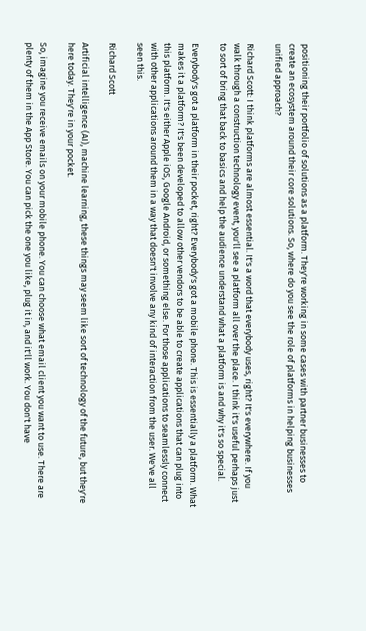positioning their portfolio of solutions as a platform. They're working in some cases with partner businesses to create an ecosystem around their core solutions. So, where do you see the role of platforms in helping businesses unified approach?

Richard Scott: I think platforms are almost essential. It's a word that everybody uses, right? It's everywhere. If you walk through a construction technology event, you'll see a platform all over the place. I think it's useful perhaps just to sort of bring that back to basics and help the audience understand what a platform is and why it's so special.

Everybody's got a platform in their pocket, right? Everybody's got a mobile phone. This is essentially a platform. What makes it a platform? It's been developed to allow other vendors to be able to create applications that can plug into this platform. It's either Apple iOS, Google Android, or something else. For those applications to seamlessly connect with other applications around them in a way that doesn't involve any kind of interaction from the user. We've all seen this.

Richard Scott

Artificial intelligence (AI), machine learning, these things may seem like sort of technology of the future, but they're here today. They're in your pocket.

So, imagine you receive emails on your mobile phone. You can choose what email client you want to use. There are plenty of them in the App Store. You can pick the one you like, plug it in, and it'll work. You don't have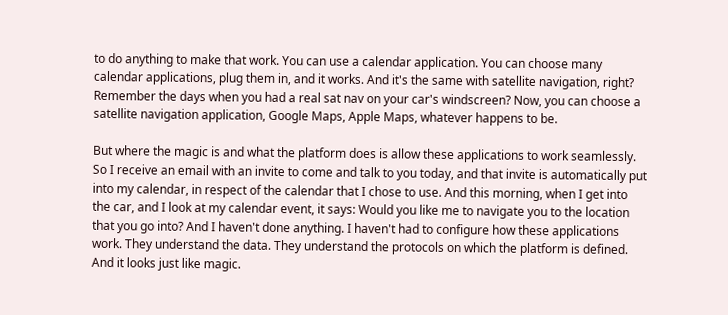to do anything to make that work. You can use a calendar application. You can choose many calendar applications, plug them in, and it works. And it's the same with satellite navigation, right? Remember the days when you had a real sat nav on your car's windscreen? Now, you can choose a satellite navigation application, Google Maps, Apple Maps, whatever happens to be.

But where the magic is and what the platform does is allow these applications to work seamlessly. So I receive an email with an invite to come and talk to you today, and that invite is automatically put into my calendar, in respect of the calendar that I chose to use. And this morning, when I get into the car, and I look at my calendar event, it says: Would you like me to navigate you to the location that you go into? And I haven't done anything. I haven't had to configure how these applications work. They understand the data. They understand the protocols on which the platform is defined. And it looks just like magic.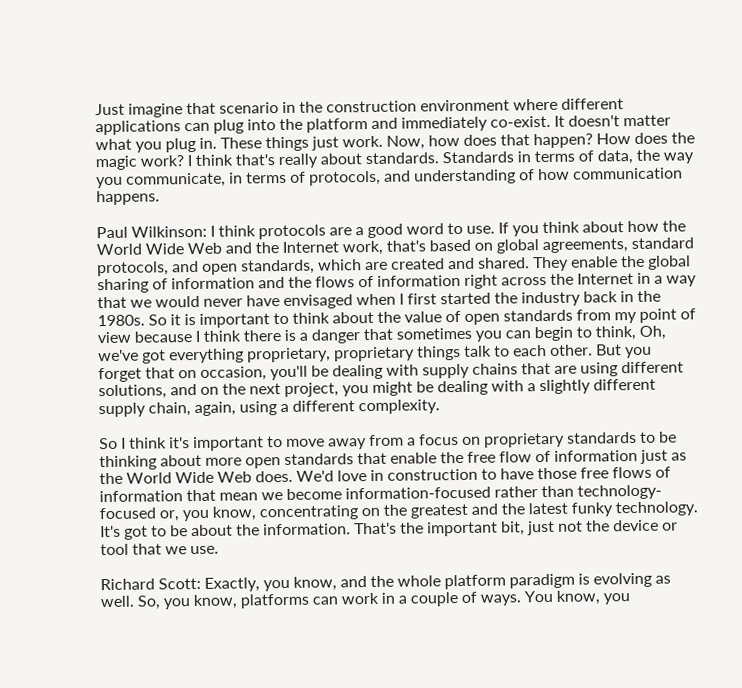Just imagine that scenario in the construction environment where different applications can plug into the platform and immediately co-exist. It doesn't matter what you plug in. These things just work. Now, how does that happen? How does the magic work? I think that's really about standards. Standards in terms of data, the way you communicate, in terms of protocols, and understanding of how communication happens.

Paul Wilkinson: I think protocols are a good word to use. If you think about how the World Wide Web and the Internet work, that's based on global agreements, standard protocols, and open standards, which are created and shared. They enable the global sharing of information and the flows of information right across the Internet in a way that we would never have envisaged when I first started the industry back in the 1980s. So it is important to think about the value of open standards from my point of view because I think there is a danger that sometimes you can begin to think, Oh, we've got everything proprietary, proprietary things talk to each other. But you forget that on occasion, you'll be dealing with supply chains that are using different solutions, and on the next project, you might be dealing with a slightly different supply chain, again, using a different complexity.

So I think it's important to move away from a focus on proprietary standards to be thinking about more open standards that enable the free flow of information just as the World Wide Web does. We'd love in construction to have those free flows of information that mean we become information-focused rather than technology-focused or, you know, concentrating on the greatest and the latest funky technology. It's got to be about the information. That's the important bit, just not the device or tool that we use.

Richard Scott: Exactly, you know, and the whole platform paradigm is evolving as well. So, you know, platforms can work in a couple of ways. You know, you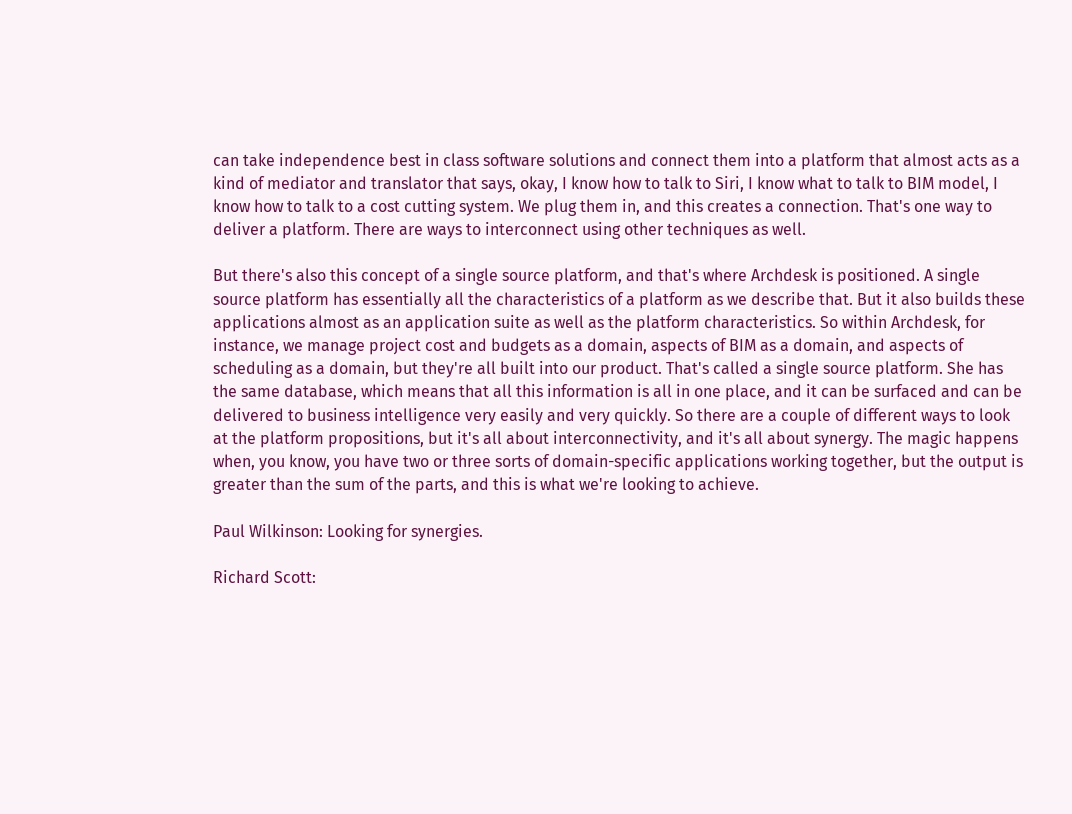can take independence best in class software solutions and connect them into a platform that almost acts as a kind of mediator and translator that says, okay, I know how to talk to Siri, I know what to talk to BIM model, I know how to talk to a cost cutting system. We plug them in, and this creates a connection. That's one way to deliver a platform. There are ways to interconnect using other techniques as well.

But there's also this concept of a single source platform, and that's where Archdesk is positioned. A single source platform has essentially all the characteristics of a platform as we describe that. But it also builds these applications almost as an application suite as well as the platform characteristics. So within Archdesk, for instance, we manage project cost and budgets as a domain, aspects of BIM as a domain, and aspects of scheduling as a domain, but they're all built into our product. That's called a single source platform. She has the same database, which means that all this information is all in one place, and it can be surfaced and can be delivered to business intelligence very easily and very quickly. So there are a couple of different ways to look at the platform propositions, but it's all about interconnectivity, and it's all about synergy. The magic happens when, you know, you have two or three sorts of domain-specific applications working together, but the output is greater than the sum of the parts, and this is what we're looking to achieve.

Paul Wilkinson: Looking for synergies.

Richard Scott: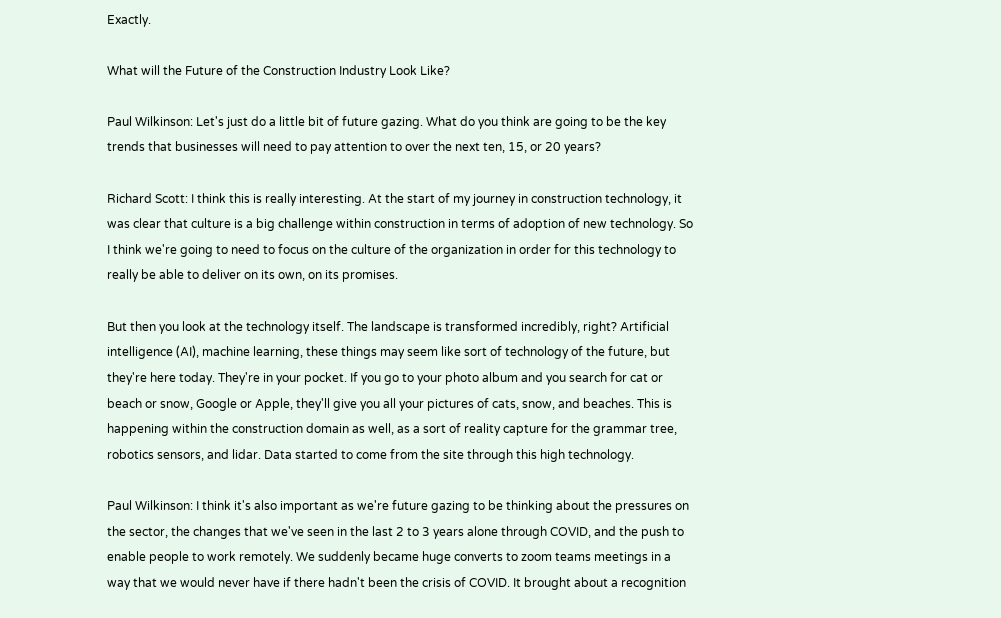Exactly.

What will the Future of the Construction Industry Look Like?

Paul Wilkinson: Let's just do a little bit of future gazing. What do you think are going to be the key trends that businesses will need to pay attention to over the next ten, 15, or 20 years?

Richard Scott: I think this is really interesting. At the start of my journey in construction technology, it was clear that culture is a big challenge within construction in terms of adoption of new technology. So I think we're going to need to focus on the culture of the organization in order for this technology to really be able to deliver on its own, on its promises.

But then you look at the technology itself. The landscape is transformed incredibly, right? Artificial intelligence (AI), machine learning, these things may seem like sort of technology of the future, but they're here today. They're in your pocket. If you go to your photo album and you search for cat or beach or snow, Google or Apple, they'll give you all your pictures of cats, snow, and beaches. This is happening within the construction domain as well, as a sort of reality capture for the grammar tree, robotics sensors, and lidar. Data started to come from the site through this high technology.

Paul Wilkinson: I think it's also important as we're future gazing to be thinking about the pressures on the sector, the changes that we've seen in the last 2 to 3 years alone through COVID, and the push to enable people to work remotely. We suddenly became huge converts to zoom teams meetings in a way that we would never have if there hadn't been the crisis of COVID. It brought about a recognition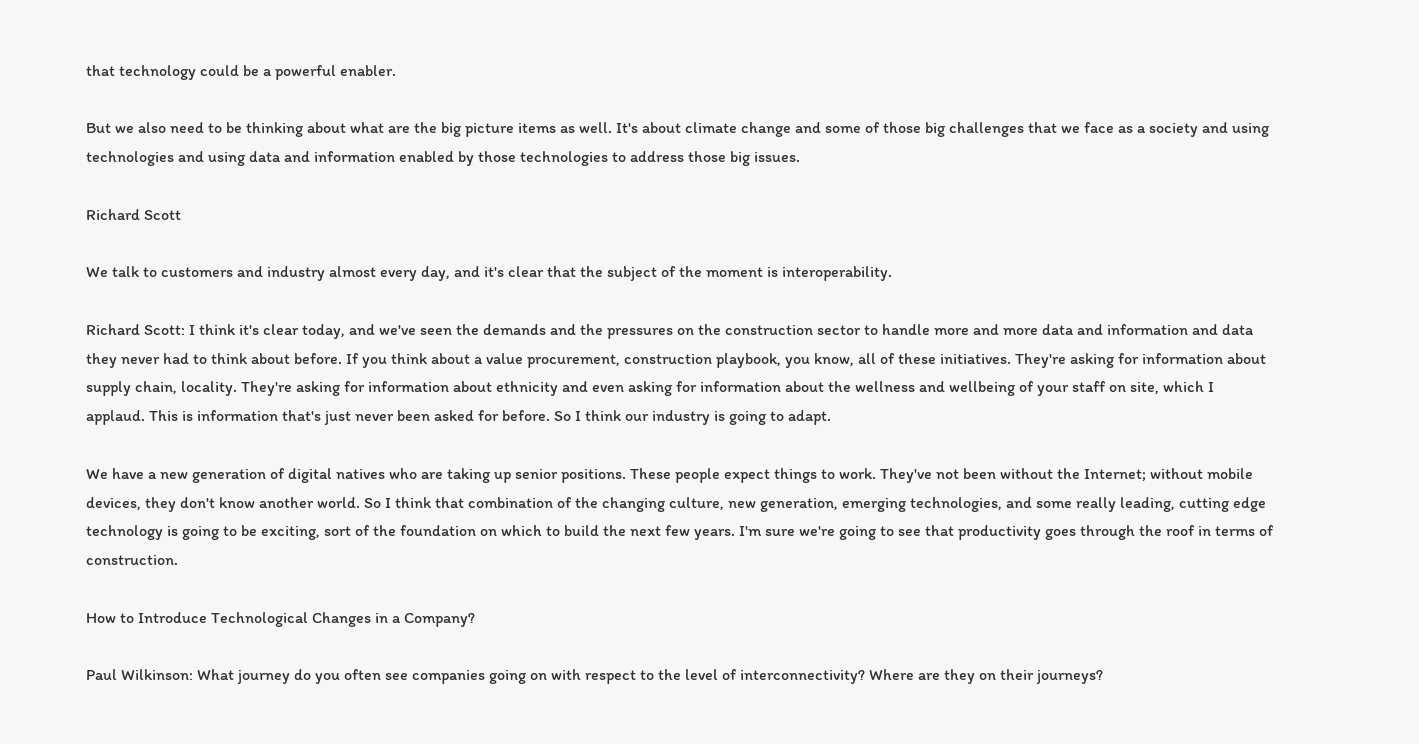that technology could be a powerful enabler.

But we also need to be thinking about what are the big picture items as well. It's about climate change and some of those big challenges that we face as a society and using technologies and using data and information enabled by those technologies to address those big issues.

Richard Scott

We talk to customers and industry almost every day, and it's clear that the subject of the moment is interoperability.

Richard Scott: I think it's clear today, and we've seen the demands and the pressures on the construction sector to handle more and more data and information and data they never had to think about before. If you think about a value procurement, construction playbook, you know, all of these initiatives. They're asking for information about supply chain, locality. They're asking for information about ethnicity and even asking for information about the wellness and wellbeing of your staff on site, which I applaud. This is information that's just never been asked for before. So I think our industry is going to adapt.

We have a new generation of digital natives who are taking up senior positions. These people expect things to work. They've not been without the Internet; without mobile devices, they don't know another world. So I think that combination of the changing culture, new generation, emerging technologies, and some really leading, cutting edge technology is going to be exciting, sort of the foundation on which to build the next few years. I'm sure we're going to see that productivity goes through the roof in terms of construction.

How to Introduce Technological Changes in a Company?

Paul Wilkinson: What journey do you often see companies going on with respect to the level of interconnectivity? Where are they on their journeys?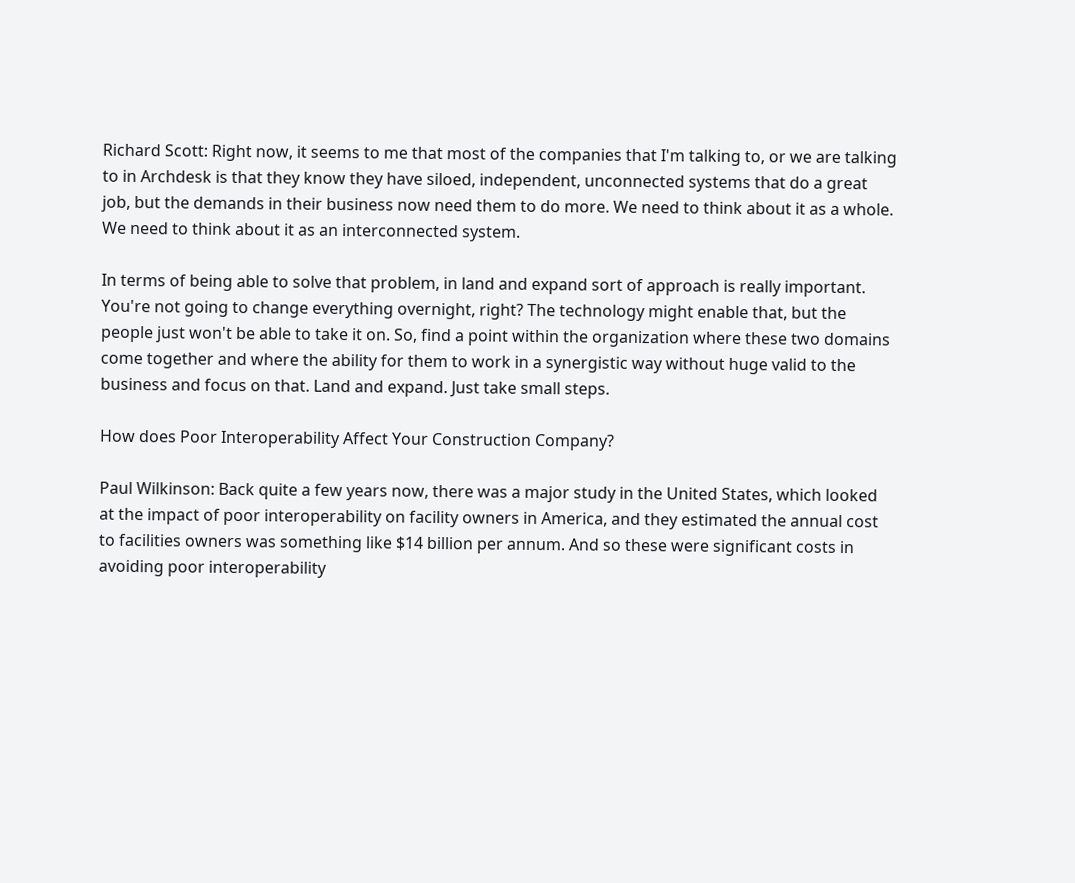Richard Scott: Right now, it seems to me that most of the companies that I'm talking to, or we are talking to in Archdesk is that they know they have siloed, independent, unconnected systems that do a great job, but the demands in their business now need them to do more. We need to think about it as a whole. We need to think about it as an interconnected system.

In terms of being able to solve that problem, in land and expand sort of approach is really important. You're not going to change everything overnight, right? The technology might enable that, but the people just won't be able to take it on. So, find a point within the organization where these two domains come together and where the ability for them to work in a synergistic way without huge valid to the business and focus on that. Land and expand. Just take small steps.

How does Poor Interoperability Affect Your Construction Company?

Paul Wilkinson: Back quite a few years now, there was a major study in the United States, which looked at the impact of poor interoperability on facility owners in America, and they estimated the annual cost to facilities owners was something like $14 billion per annum. And so these were significant costs in avoiding poor interoperability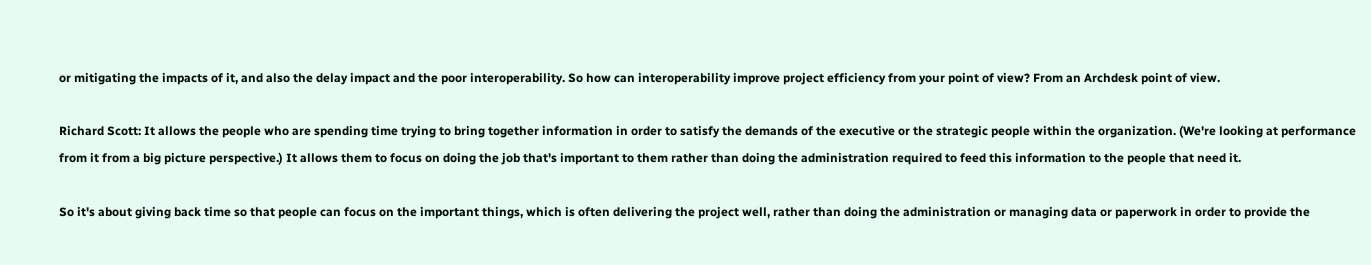or mitigating the impacts of it, and also the delay impact and the poor interoperability. So how can interoperability improve project efficiency from your point of view? From an Archdesk point of view.

Richard Scott: It allows the people who are spending time trying to bring together information in order to satisfy the demands of the executive or the strategic people within the organization. (We're looking at performance from it from a big picture perspective.) It allows them to focus on doing the job that's important to them rather than doing the administration required to feed this information to the people that need it.

So it's about giving back time so that people can focus on the important things, which is often delivering the project well, rather than doing the administration or managing data or paperwork in order to provide the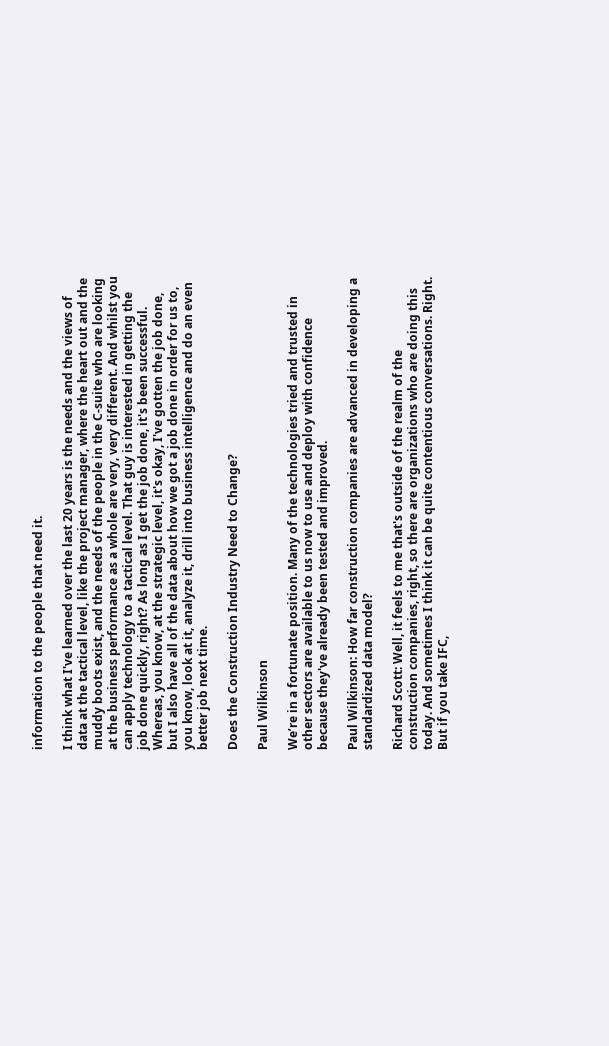information to the people that need it.

I think what I've learned over the last 20 years is the needs and the views of data at the tactical level, like the project manager, where the heart out and the muddy boots exist, and the needs of the people in the C-suite who are looking at the business performance as a whole are very, very different. And whilst you can apply technology to a tactical level. That guy is interested in getting the job done quickly, right? As long as I get the job done, it's been successful. Whereas, you know, at the strategic level, it's okay, I've gotten the job done, but I also have all of the data about how we got a job done in order for us to, you know, look at it, analyze it, drill into business intelligence and do an even better job next time.

Does the Construction Industry Need to Change?

Paul Wilkinson

We’re in a fortunate position. Many of the technologies tried and trusted in other sectors are available to us now to use and deploy with confidence because they've already been tested and improved.

Paul Wilkinson: How far construction companies are advanced in developing a standardized data model?

Richard Scott: Well, it feels to me that's outside of the realm of the construction companies, right, so there are organizations who are doing this today. And sometimes I think it can be quite contentious conversations. Right. But if you take IFC,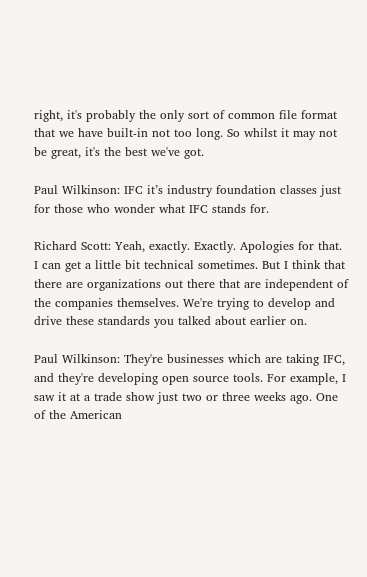right, it's probably the only sort of common file format that we have built-in not too long. So whilst it may not be great, it's the best we've got.

Paul Wilkinson: IFC it’s industry foundation classes just for those who wonder what IFC stands for.

Richard Scott: Yeah, exactly. Exactly. Apologies for that. I can get a little bit technical sometimes. But I think that there are organizations out there that are independent of the companies themselves. We're trying to develop and drive these standards you talked about earlier on.

Paul Wilkinson: They're businesses which are taking IFC, and they're developing open source tools. For example, I saw it at a trade show just two or three weeks ago. One of the American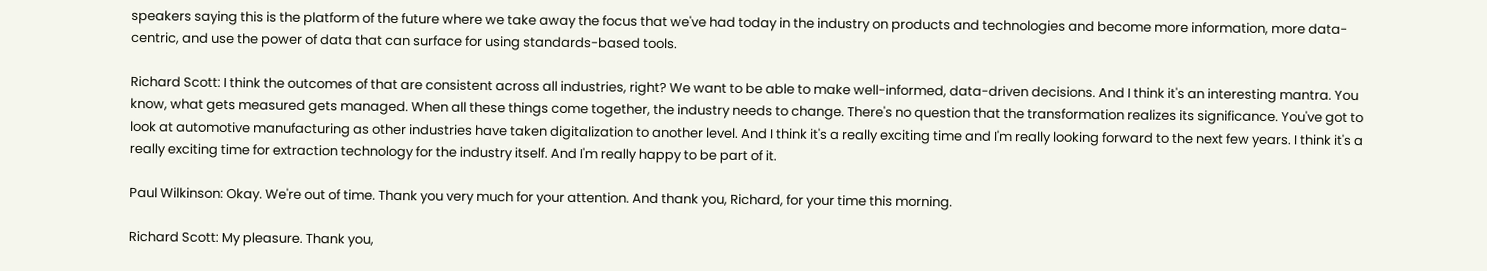speakers saying this is the platform of the future where we take away the focus that we've had today in the industry on products and technologies and become more information, more data-centric, and use the power of data that can surface for using standards-based tools.

Richard Scott: I think the outcomes of that are consistent across all industries, right? We want to be able to make well-informed, data-driven decisions. And I think it's an interesting mantra. You know, what gets measured gets managed. When all these things come together, the industry needs to change. There's no question that the transformation realizes its significance. You've got to look at automotive manufacturing as other industries have taken digitalization to another level. And I think it's a really exciting time and I'm really looking forward to the next few years. I think it's a really exciting time for extraction technology for the industry itself. And I'm really happy to be part of it.

Paul Wilkinson: Okay. We're out of time. Thank you very much for your attention. And thank you, Richard, for your time this morning.

Richard Scott: My pleasure. Thank you,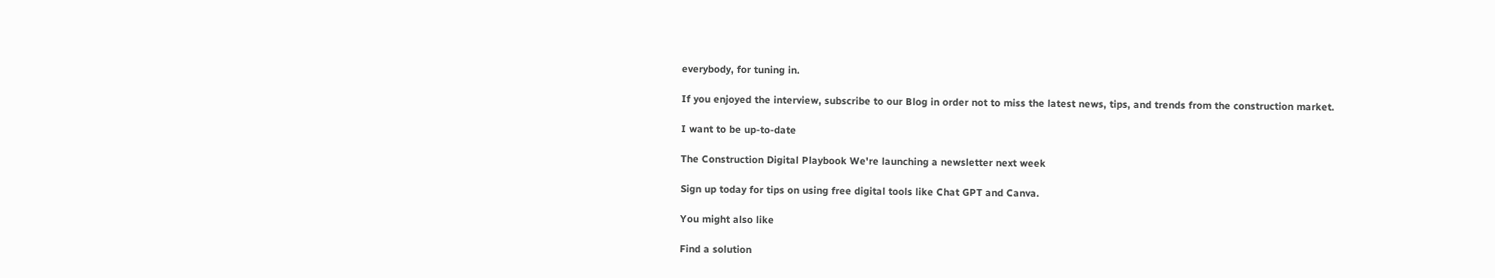everybody, for tuning in.

If you enjoyed the interview, subscribe to our Blog in order not to miss the latest news, tips, and trends from the construction market.

I want to be up-to-date

The Construction Digital Playbook We're launching a newsletter next week

Sign up today for tips on using free digital tools like Chat GPT and Canva.

You might also like

Find a solution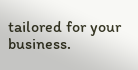tailored for your business.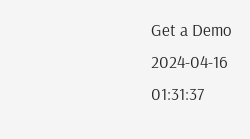Get a Demo
2024-04-16 01:31:37